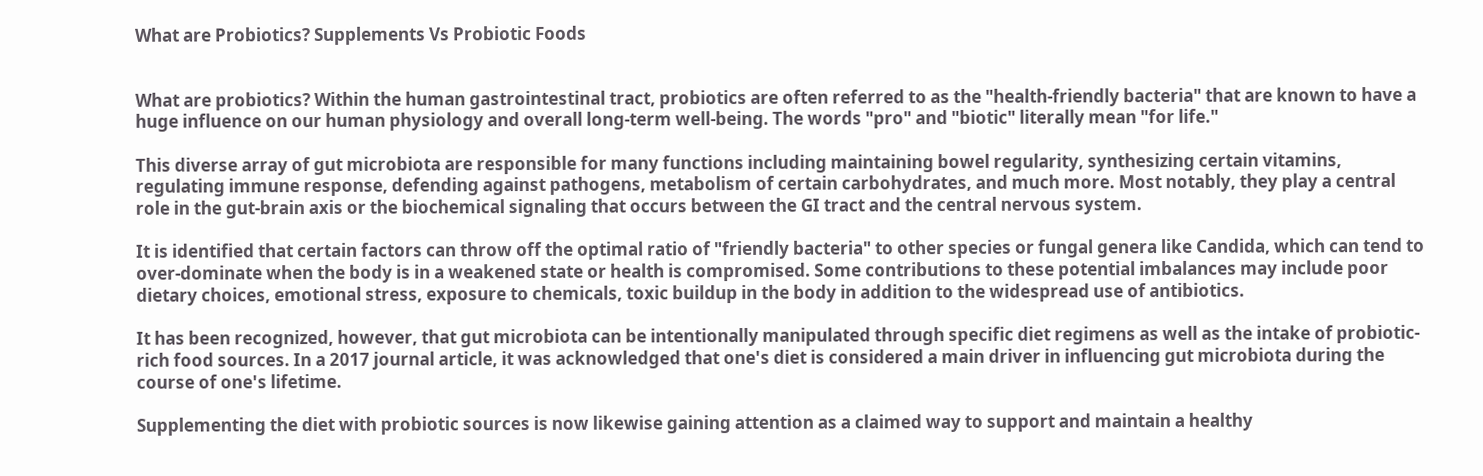What are Probiotics? Supplements Vs Probiotic Foods


What are probiotics? Within the human gastrointestinal tract, probiotics are often referred to as the "health-friendly bacteria" that are known to have a huge influence on our human physiology and overall long-term well-being. The words "pro" and "biotic" literally mean "for life."

This diverse array of gut microbiota are responsible for many functions including maintaining bowel regularity, synthesizing certain vitamins, regulating immune response, defending against pathogens, metabolism of certain carbohydrates, and much more. Most notably, they play a central role in the gut-brain axis or the biochemical signaling that occurs between the GI tract and the central nervous system.

It is identified that certain factors can throw off the optimal ratio of "friendly bacteria" to other species or fungal genera like Candida, which can tend to over-dominate when the body is in a weakened state or health is compromised. Some contributions to these potential imbalances may include poor dietary choices, emotional stress, exposure to chemicals, toxic buildup in the body in addition to the widespread use of antibiotics.

It has been recognized, however, that gut microbiota can be intentionally manipulated through specific diet regimens as well as the intake of probiotic-rich food sources. In a 2017 journal article, it was acknowledged that one's diet is considered a main driver in influencing gut microbiota during the course of one's lifetime.

Supplementing the diet with probiotic sources is now likewise gaining attention as a claimed way to support and maintain a healthy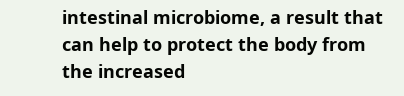intestinal microbiome, a result that can help to protect the body from the increased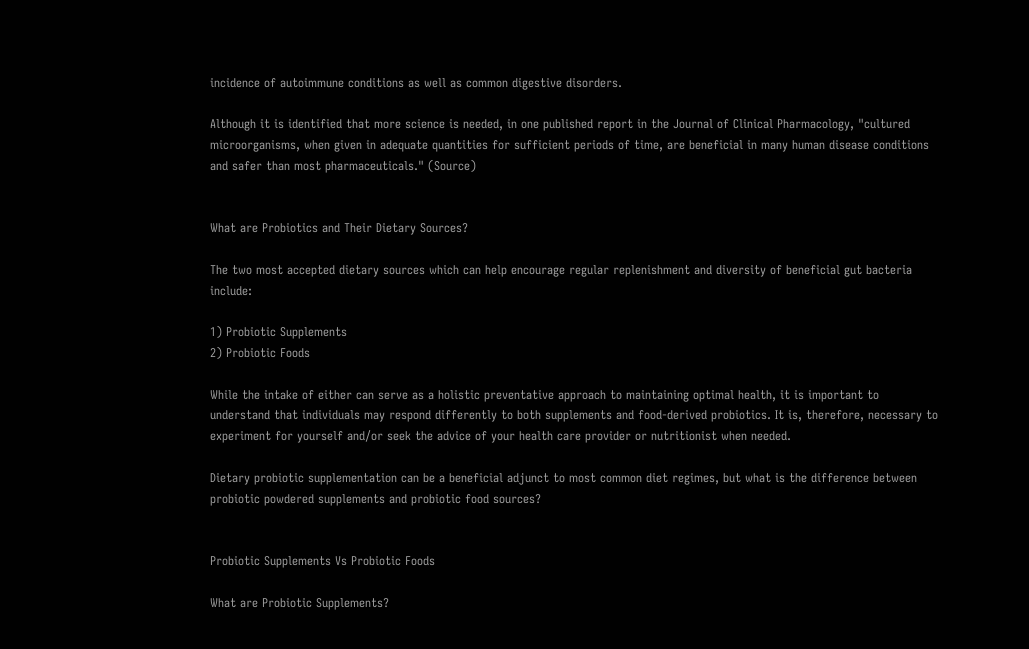incidence of autoimmune conditions as well as common digestive disorders.

Although it is identified that more science is needed, in one published report in the Journal of Clinical Pharmacology, "cultured microorganisms, when given in adequate quantities for sufficient periods of time, are beneficial in many human disease conditions and safer than most pharmaceuticals." (Source)


What are Probiotics and Their Dietary Sources?

The two most accepted dietary sources which can help encourage regular replenishment and diversity of beneficial gut bacteria include:

1) Probiotic Supplements
2) Probiotic Foods

While the intake of either can serve as a holistic preventative approach to maintaining optimal health, it is important to understand that individuals may respond differently to both supplements and food-derived probiotics. It is, therefore, necessary to experiment for yourself and/or seek the advice of your health care provider or nutritionist when needed.

Dietary probiotic supplementation can be a beneficial adjunct to most common diet regimes, but what is the difference between probiotic powdered supplements and probiotic food sources?


Probiotic Supplements Vs Probiotic Foods

What are Probiotic Supplements?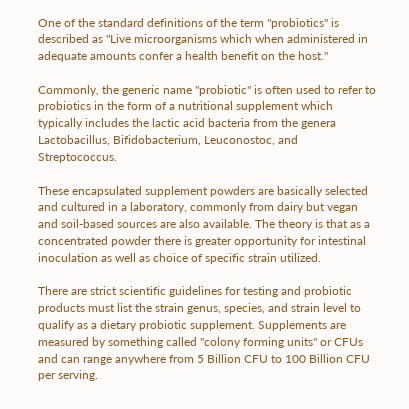One of the standard definitions of the term "probiotics" is described as "Live microorganisms which when administered in adequate amounts confer a health benefit on the host."

Commonly, the generic name "probiotic" is often used to refer to probiotics in the form of a nutritional supplement which typically includes the lactic acid bacteria from the genera Lactobacillus, Bifidobacterium, Leuconostoc, and Streptococcus.

These encapsulated supplement powders are basically selected and cultured in a laboratory, commonly from dairy but vegan and soil-based sources are also available. The theory is that as a concentrated powder there is greater opportunity for intestinal inoculation as well as choice of specific strain utilized.

There are strict scientific guidelines for testing and probiotic products must list the strain genus, species, and strain level to qualify as a dietary probiotic supplement. Supplements are measured by something called "colony forming units" or CFUs and can range anywhere from 5 Billion CFU to 100 Billion CFU per serving.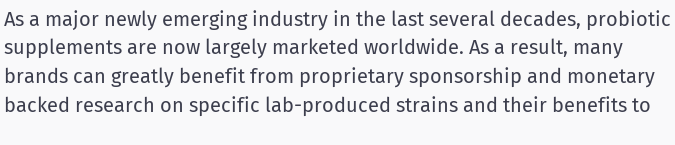As a major newly emerging industry in the last several decades, probiotic supplements are now largely marketed worldwide. As a result, many brands can greatly benefit from proprietary sponsorship and monetary backed research on specific lab-produced strains and their benefits to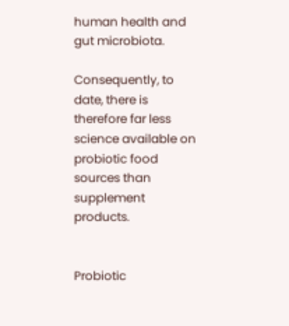human health and gut microbiota.

Consequently, to date, there is therefore far less science available on probiotic food sources than supplement products.


Probiotic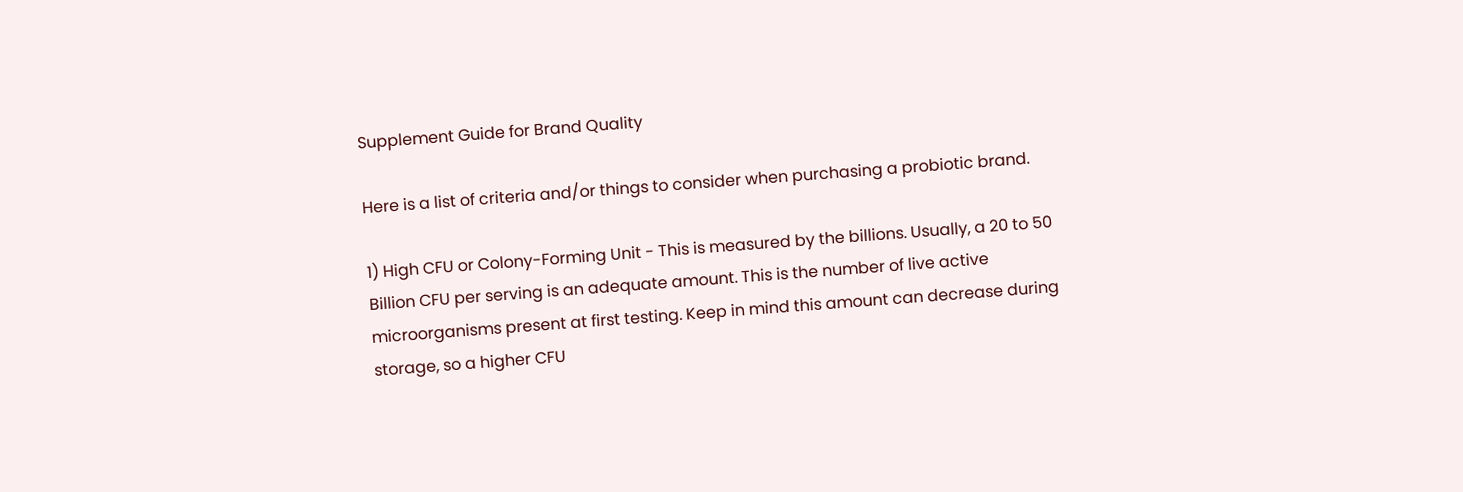Supplement Guide for Brand Quality

Here is a list of criteria and/or things to consider when purchasing a probiotic brand.

1) High CFU or Colony-Forming Unit - This is measured by the billions. Usually, a 20 to 50 Billion CFU per serving is an adequate amount. This is the number of live active microorganisms present at first testing. Keep in mind this amount can decrease during storage, so a higher CFU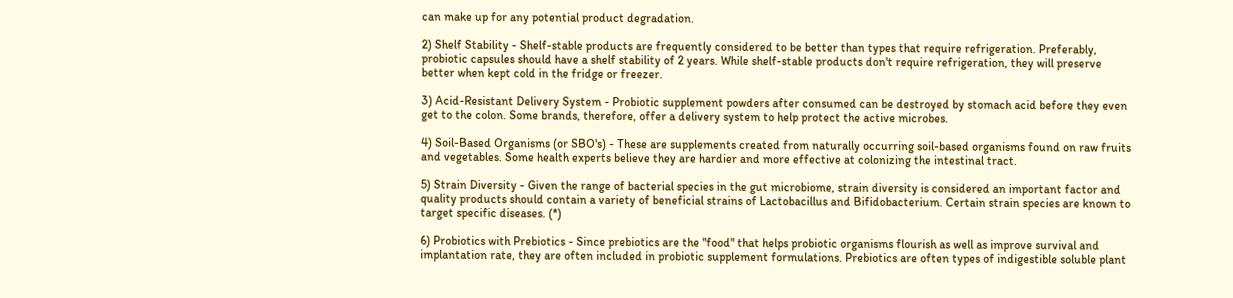can make up for any potential product degradation.

2) Shelf Stability - Shelf-stable products are frequently considered to be better than types that require refrigeration. Preferably, probiotic capsules should have a shelf stability of 2 years. While shelf-stable products don't require refrigeration, they will preserve better when kept cold in the fridge or freezer.

3) Acid-Resistant Delivery System - Probiotic supplement powders after consumed can be destroyed by stomach acid before they even get to the colon. Some brands, therefore, offer a delivery system to help protect the active microbes.

4) Soil-Based Organisms (or SBO's) - These are supplements created from naturally occurring soil-based organisms found on raw fruits and vegetables. Some health experts believe they are hardier and more effective at colonizing the intestinal tract.

5) Strain Diversity - Given the range of bacterial species in the gut microbiome, strain diversity is considered an important factor and quality products should contain a variety of beneficial strains of Lactobacillus and Bifidobacterium. Certain strain species are known to target specific diseases. (*)

6) Probiotics with Prebiotics - Since prebiotics are the "food" that helps probiotic organisms flourish as well as improve survival and implantation rate, they are often included in probiotic supplement formulations. Prebiotics are often types of indigestible soluble plant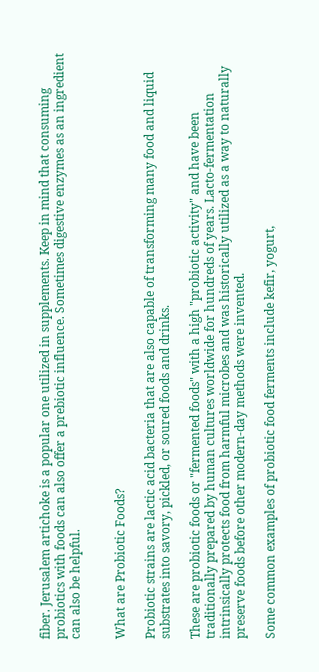fiber. Jerusalem artichoke is a popular one utilized in supplements. Keep in mind that consuming probiotics with foods can also offer a prebiotic influence. Sometimes digestive enzymes as an ingredient can also be helpful.


What are Probiotic Foods?

Probiotic strains are lactic acid bacteria that are also capable of transforming many food and liquid substrates into savory, pickled, or soured foods and drinks.

These are probiotic foods or "fermented foods" with a high "probiotic activity" and have been traditionally prepared by human cultures worldwide for hundreds of years. Lacto-fermentation intrinsically protects food from harmful microbes and was historically utilized as a way to naturally preserve foods before other modern-day methods were invented.

Some common examples of probiotic food ferments include kefir, yogurt,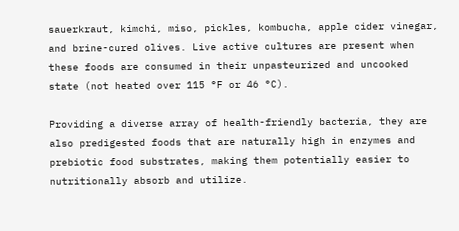sauerkraut, kimchi, miso, pickles, kombucha, apple cider vinegar, and brine-cured olives. Live active cultures are present when these foods are consumed in their unpasteurized and uncooked state (not heated over 115 °F or 46 °C).

Providing a diverse array of health-friendly bacteria, they are also predigested foods that are naturally high in enzymes and prebiotic food substrates, making them potentially easier to nutritionally absorb and utilize.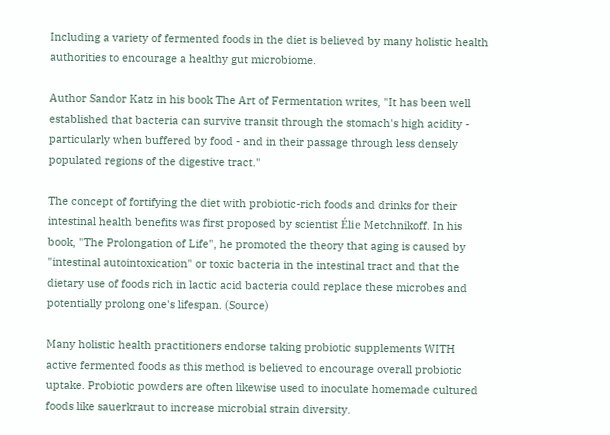Including a variety of fermented foods in the diet is believed by many holistic health authorities to encourage a healthy gut microbiome.

Author Sandor Katz in his book The Art of Fermentation writes, "It has been well established that bacteria can survive transit through the stomach's high acidity - particularly when buffered by food - and in their passage through less densely populated regions of the digestive tract."

The concept of fortifying the diet with probiotic-rich foods and drinks for their intestinal health benefits was first proposed by scientist Élie Metchnikoff. In his book, "The Prolongation of Life", he promoted the theory that aging is caused by "intestinal autointoxication" or toxic bacteria in the intestinal tract and that the dietary use of foods rich in lactic acid bacteria could replace these microbes and potentially prolong one's lifespan. (Source)

Many holistic health practitioners endorse taking probiotic supplements WITH active fermented foods as this method is believed to encourage overall probiotic uptake. Probiotic powders are often likewise used to inoculate homemade cultured foods like sauerkraut to increase microbial strain diversity.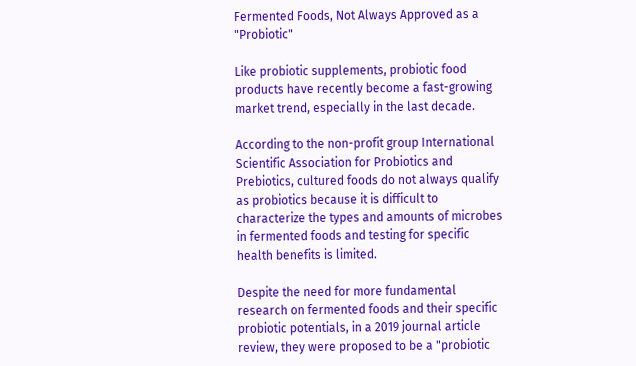Fermented Foods, Not Always Approved as a "Probiotic"

Like probiotic supplements, probiotic food products have recently become a fast-growing market trend, especially in the last decade.

According to the non-profit group International Scientific Association for Probiotics and Prebiotics, cultured foods do not always qualify as probiotics because it is difficult to characterize the types and amounts of microbes in fermented foods and testing for specific health benefits is limited.

Despite the need for more fundamental research on fermented foods and their specific probiotic potentials, in a 2019 journal article review, they were proposed to be a "probiotic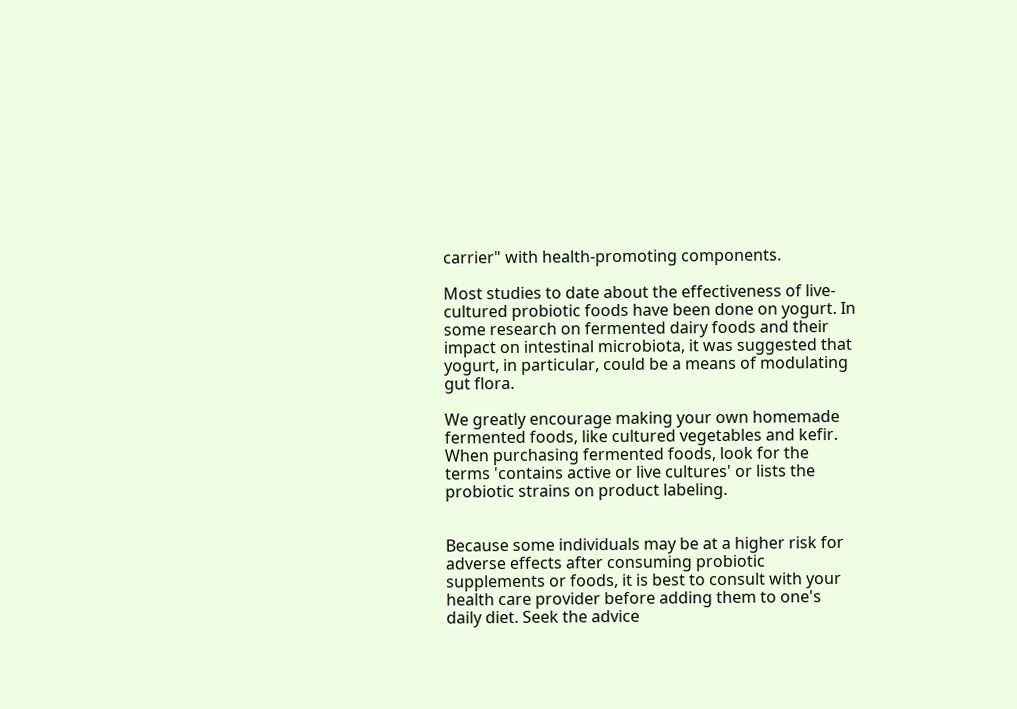carrier" with health-promoting components.

Most studies to date about the effectiveness of live-cultured probiotic foods have been done on yogurt. In some research on fermented dairy foods and their impact on intestinal microbiota, it was suggested that yogurt, in particular, could be a means of modulating gut flora.

We greatly encourage making your own homemade fermented foods, like cultured vegetables and kefir. When purchasing fermented foods, look for the terms 'contains active or live cultures' or lists the probiotic strains on product labeling.


Because some individuals may be at a higher risk for adverse effects after consuming probiotic supplements or foods, it is best to consult with your health care provider before adding them to one's daily diet. Seek the advice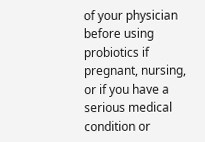of your physician before using probiotics if pregnant, nursing, or if you have a serious medical condition or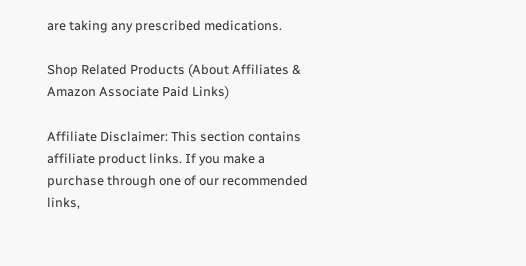are taking any prescribed medications.

Shop Related Products (About Affiliates & Amazon Associate Paid Links)

Affiliate Disclaimer: This section contains affiliate product links. If you make a purchase through one of our recommended links,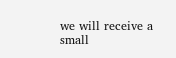we will receive a small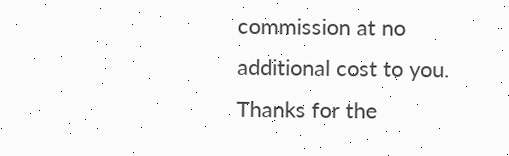commission at no additional cost to you. Thanks for the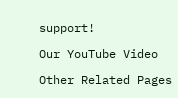support!

Our YouTube Video

Other Related Pages